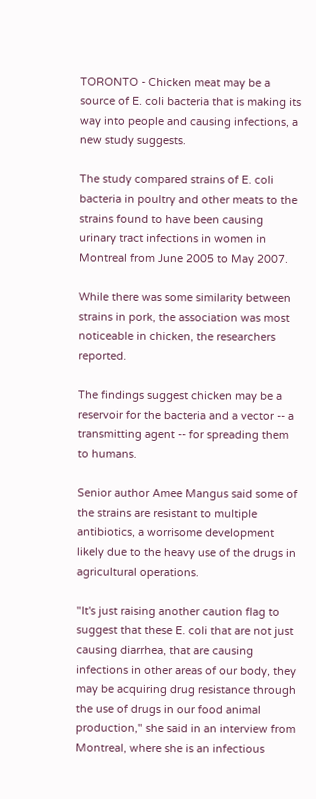TORONTO - Chicken meat may be a source of E. coli bacteria that is making its way into people and causing infections, a new study suggests.

The study compared strains of E. coli bacteria in poultry and other meats to the strains found to have been causing urinary tract infections in women in Montreal from June 2005 to May 2007.

While there was some similarity between strains in pork, the association was most noticeable in chicken, the researchers reported.

The findings suggest chicken may be a reservoir for the bacteria and a vector -- a transmitting agent -- for spreading them to humans.

Senior author Amee Mangus said some of the strains are resistant to multiple antibiotics, a worrisome development likely due to the heavy use of the drugs in agricultural operations.

"It's just raising another caution flag to suggest that these E. coli that are not just causing diarrhea, that are causing infections in other areas of our body, they may be acquiring drug resistance through the use of drugs in our food animal production," she said in an interview from Montreal, where she is an infectious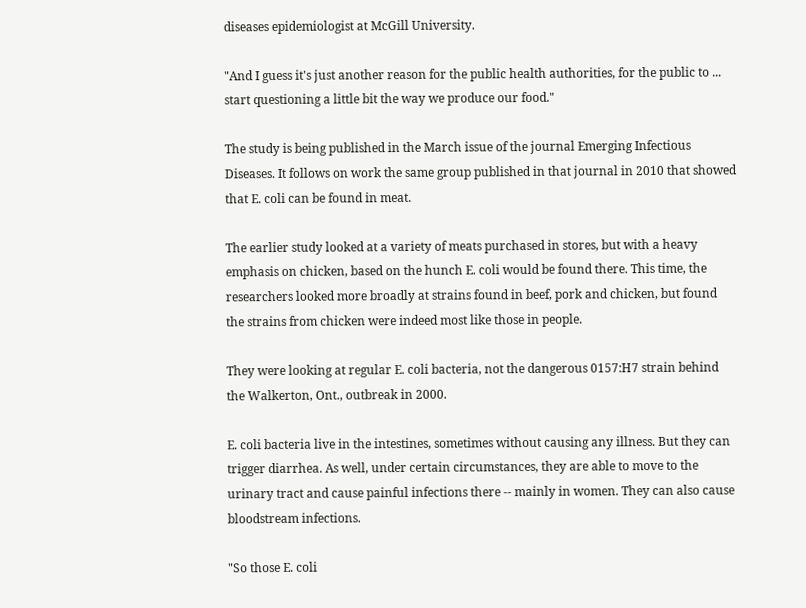diseases epidemiologist at McGill University.

"And I guess it's just another reason for the public health authorities, for the public to ... start questioning a little bit the way we produce our food."

The study is being published in the March issue of the journal Emerging Infectious Diseases. It follows on work the same group published in that journal in 2010 that showed that E. coli can be found in meat.

The earlier study looked at a variety of meats purchased in stores, but with a heavy emphasis on chicken, based on the hunch E. coli would be found there. This time, the researchers looked more broadly at strains found in beef, pork and chicken, but found the strains from chicken were indeed most like those in people.

They were looking at regular E. coli bacteria, not the dangerous 0157:H7 strain behind the Walkerton, Ont., outbreak in 2000.

E. coli bacteria live in the intestines, sometimes without causing any illness. But they can trigger diarrhea. As well, under certain circumstances, they are able to move to the urinary tract and cause painful infections there -- mainly in women. They can also cause bloodstream infections.

"So those E. coli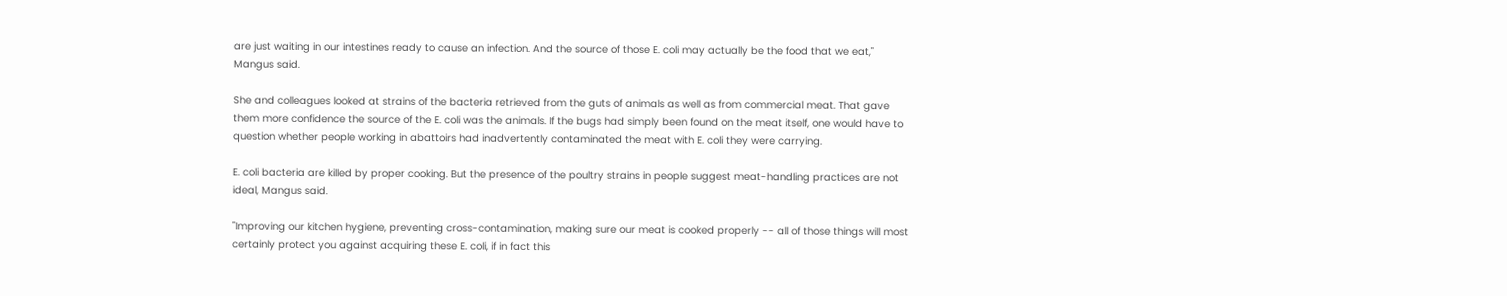are just waiting in our intestines ready to cause an infection. And the source of those E. coli may actually be the food that we eat," Mangus said.

She and colleagues looked at strains of the bacteria retrieved from the guts of animals as well as from commercial meat. That gave them more confidence the source of the E. coli was the animals. If the bugs had simply been found on the meat itself, one would have to question whether people working in abattoirs had inadvertently contaminated the meat with E. coli they were carrying.

E. coli bacteria are killed by proper cooking. But the presence of the poultry strains in people suggest meat-handling practices are not ideal, Mangus said.

"Improving our kitchen hygiene, preventing cross-contamination, making sure our meat is cooked properly -- all of those things will most certainly protect you against acquiring these E. coli, if in fact this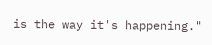is the way it's happening."